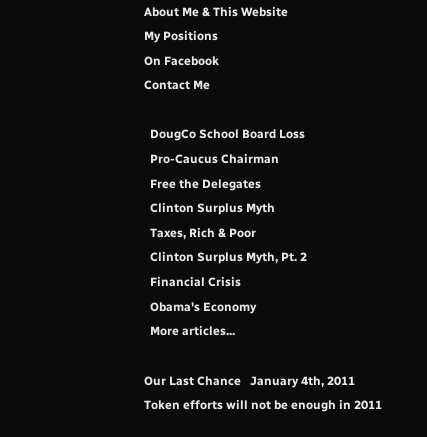About Me & This Website
My Positions
On Facebook
Contact Me

  DougCo School Board Loss
  Pro-Caucus Chairman
  Free the Delegates
  Clinton Surplus Myth
  Taxes, Rich & Poor
  Clinton Surplus Myth, Pt. 2
  Financial Crisis
  Obama's Economy
  More articles...

Our Last Chance   January 4th, 2011
Token efforts will not be enough in 2011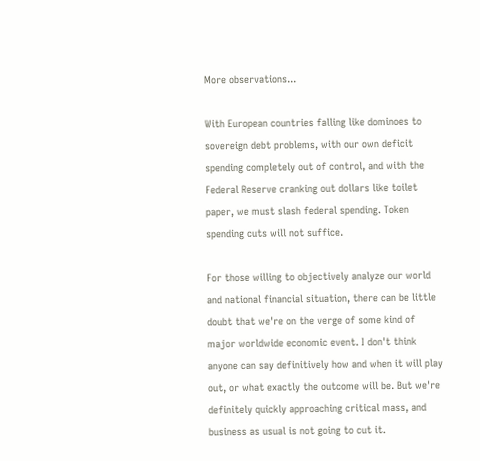More observations...

With European countries falling like dominoes to sovereign debt problems, with our own deficit spending completely out of control, and with the Federal Reserve cranking out dollars like toilet paper, we must slash federal spending. Token spending cuts will not suffice.

For those willing to objectively analyze our world and national financial situation, there can be little doubt that we're on the verge of some kind of major worldwide economic event. I don't think anyone can say definitively how and when it will play out, or what exactly the outcome will be. But we're definitely quickly approaching critical mass, and business as usual is not going to cut it.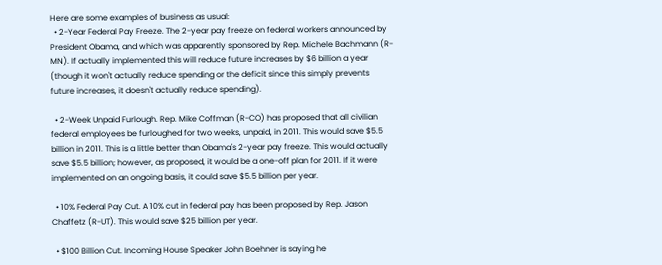Here are some examples of business as usual:
  • 2-Year Federal Pay Freeze. The 2-year pay freeze on federal workers announced by President Obama, and which was apparently sponsored by Rep. Michele Bachmann (R-MN). If actually implemented this will reduce future increases by $6 billion a year (though it won't actually reduce spending or the deficit since this simply prevents future increases, it doesn't actually reduce spending).

  • 2-Week Unpaid Furlough. Rep. Mike Coffman (R-CO) has proposed that all civilian federal employees be furloughed for two weeks, unpaid, in 2011. This would save $5.5 billion in 2011. This is a little better than Obama's 2-year pay freeze. This would actually save $5.5 billion; however, as proposed, it would be a one-off plan for 2011. If it were implemented on an ongoing basis, it could save $5.5 billion per year.

  • 10% Federal Pay Cut. A 10% cut in federal pay has been proposed by Rep. Jason Chaffetz (R-UT). This would save $25 billion per year.

  • $100 Billion Cut. Incoming House Speaker John Boehner is saying he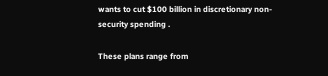wants to cut $100 billion in discretionary non-security spending .

These plans range from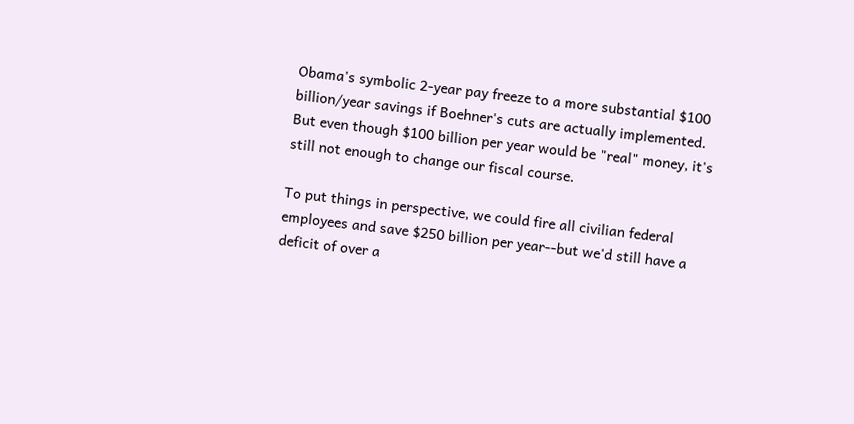Obama's symbolic 2-year pay freeze to a more substantial $100 billion/year savings if Boehner's cuts are actually implemented. But even though $100 billion per year would be "real" money, it's still not enough to change our fiscal course.

To put things in perspective, we could fire all civilian federal employees and save $250 billion per year--but we'd still have a deficit of over a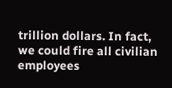trillion dollars. In fact, we could fire all civilian employees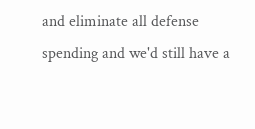and eliminate all defense spending and we'd still have a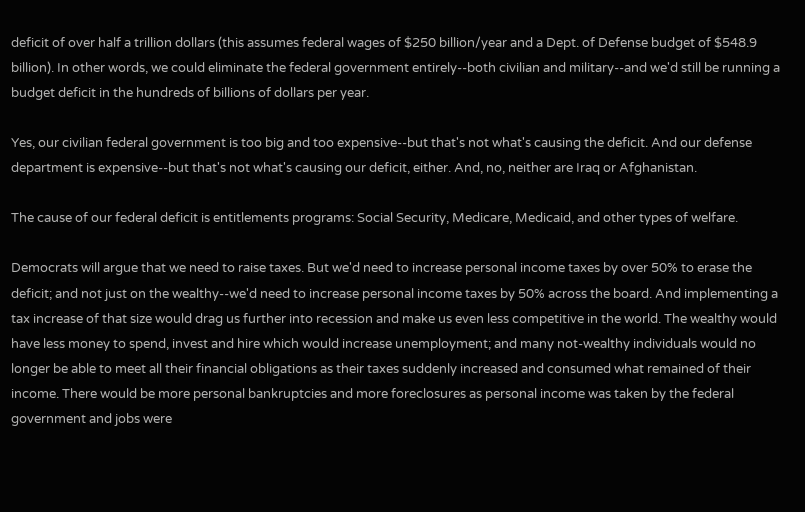deficit of over half a trillion dollars (this assumes federal wages of $250 billion/year and a Dept. of Defense budget of $548.9 billion). In other words, we could eliminate the federal government entirely--both civilian and military--and we'd still be running a budget deficit in the hundreds of billions of dollars per year.

Yes, our civilian federal government is too big and too expensive--but that's not what's causing the deficit. And our defense department is expensive--but that's not what's causing our deficit, either. And, no, neither are Iraq or Afghanistan.

The cause of our federal deficit is entitlements programs: Social Security, Medicare, Medicaid, and other types of welfare.

Democrats will argue that we need to raise taxes. But we'd need to increase personal income taxes by over 50% to erase the deficit; and not just on the wealthy--we'd need to increase personal income taxes by 50% across the board. And implementing a tax increase of that size would drag us further into recession and make us even less competitive in the world. The wealthy would have less money to spend, invest and hire which would increase unemployment; and many not-wealthy individuals would no longer be able to meet all their financial obligations as their taxes suddenly increased and consumed what remained of their income. There would be more personal bankruptcies and more foreclosures as personal income was taken by the federal government and jobs were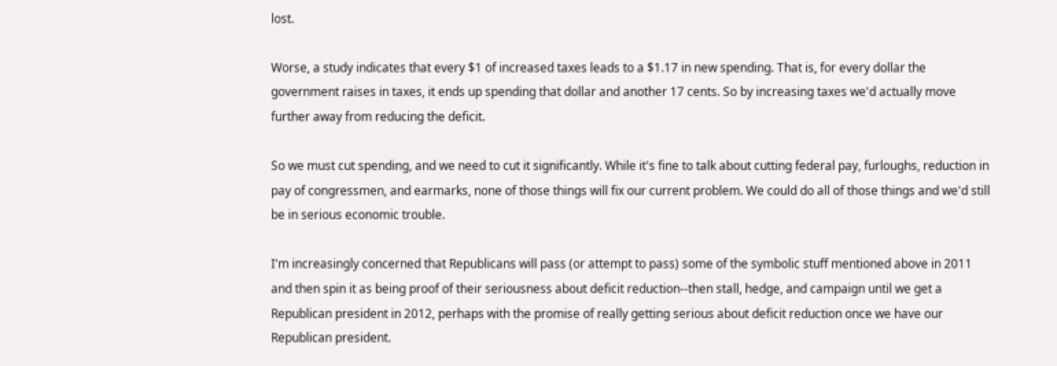lost.

Worse, a study indicates that every $1 of increased taxes leads to a $1.17 in new spending. That is, for every dollar the government raises in taxes, it ends up spending that dollar and another 17 cents. So by increasing taxes we'd actually move further away from reducing the deficit.

So we must cut spending, and we need to cut it significantly. While it's fine to talk about cutting federal pay, furloughs, reduction in pay of congressmen, and earmarks, none of those things will fix our current problem. We could do all of those things and we'd still be in serious economic trouble.

I'm increasingly concerned that Republicans will pass (or attempt to pass) some of the symbolic stuff mentioned above in 2011 and then spin it as being proof of their seriousness about deficit reduction--then stall, hedge, and campaign until we get a Republican president in 2012, perhaps with the promise of really getting serious about deficit reduction once we have our Republican president.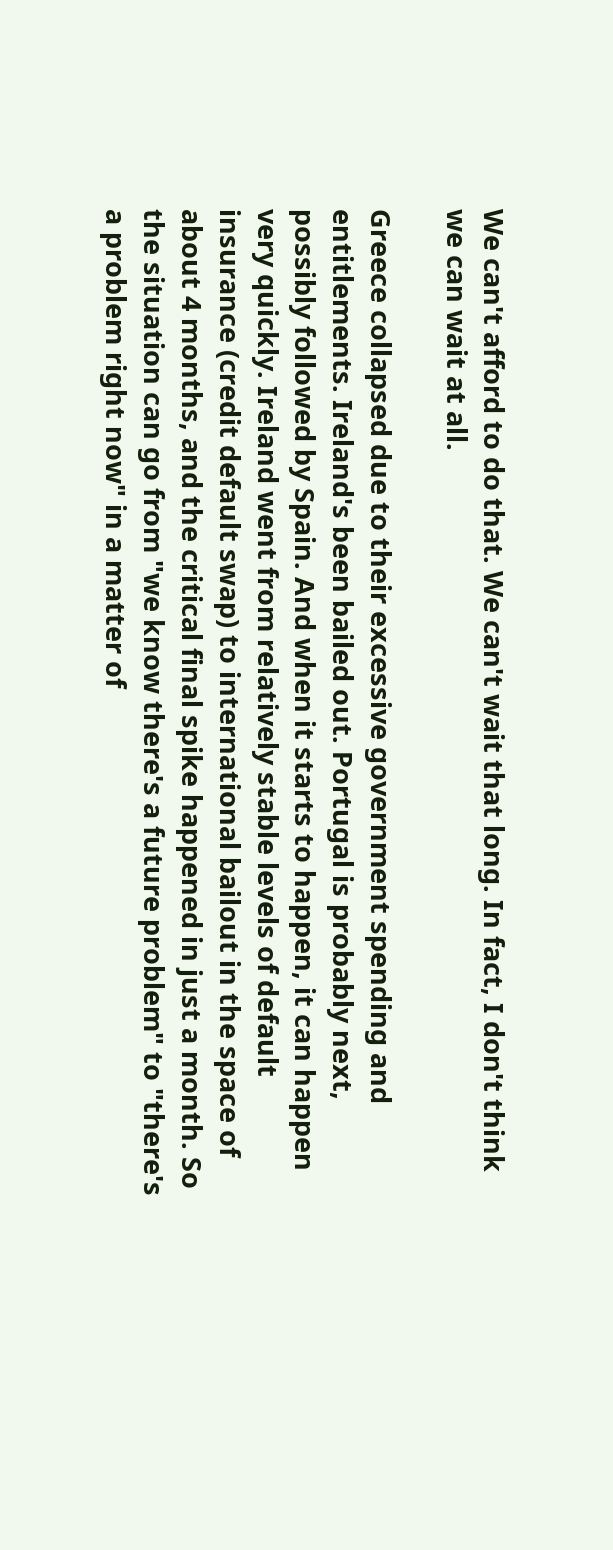We can't afford to do that. We can't wait that long. In fact, I don't think we can wait at all.

Greece collapsed due to their excessive government spending and entitlements. Ireland's been bailed out. Portugal is probably next, possibly followed by Spain. And when it starts to happen, it can happen very quickly. Ireland went from relatively stable levels of default insurance (credit default swap) to international bailout in the space of about 4 months, and the critical final spike happened in just a month. So the situation can go from "we know there's a future problem" to "there's a problem right now" in a matter of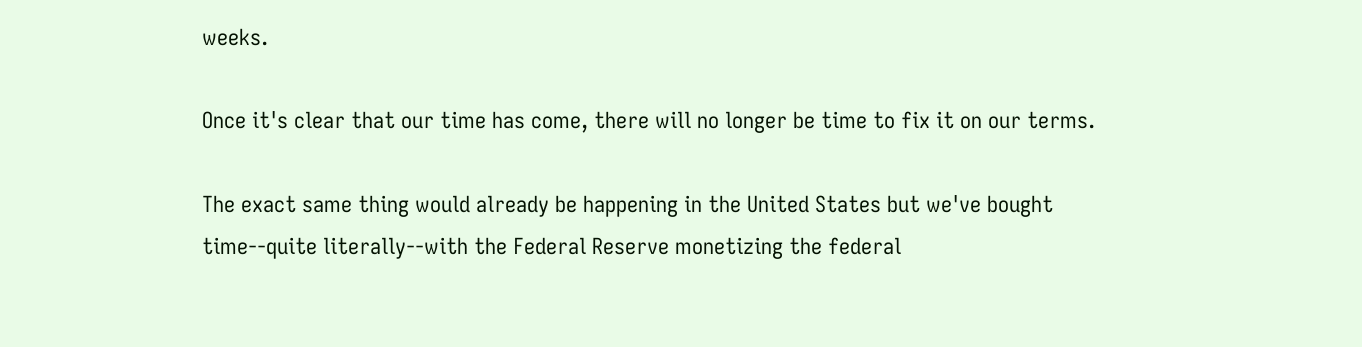weeks.

Once it's clear that our time has come, there will no longer be time to fix it on our terms.

The exact same thing would already be happening in the United States but we've bought time--quite literally--with the Federal Reserve monetizing the federal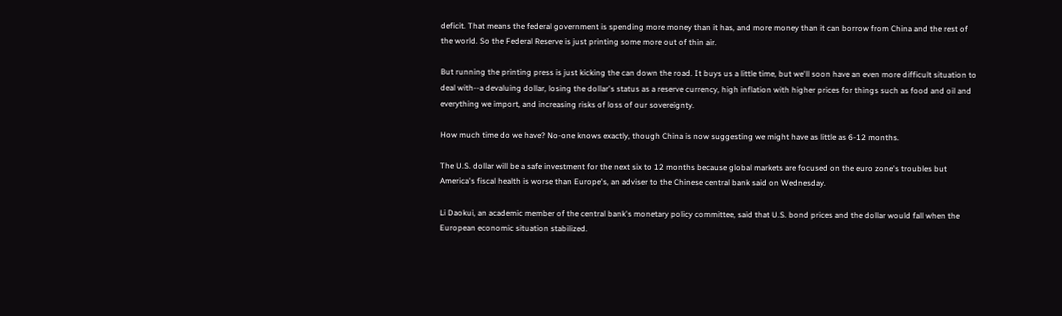deficit. That means the federal government is spending more money than it has, and more money than it can borrow from China and the rest of the world. So the Federal Reserve is just printing some more out of thin air.

But running the printing press is just kicking the can down the road. It buys us a little time, but we'll soon have an even more difficult situation to deal with--a devaluing dollar, losing the dollar's status as a reserve currency, high inflation with higher prices for things such as food and oil and everything we import, and increasing risks of loss of our sovereignty.

How much time do we have? No-one knows exactly, though China is now suggesting we might have as little as 6-12 months.

The U.S. dollar will be a safe investment for the next six to 12 months because global markets are focused on the euro zone's troubles but America's fiscal health is worse than Europe's, an adviser to the Chinese central bank said on Wednesday.

Li Daokui, an academic member of the central bank's monetary policy committee, said that U.S. bond prices and the dollar would fall when the European economic situation stabilized.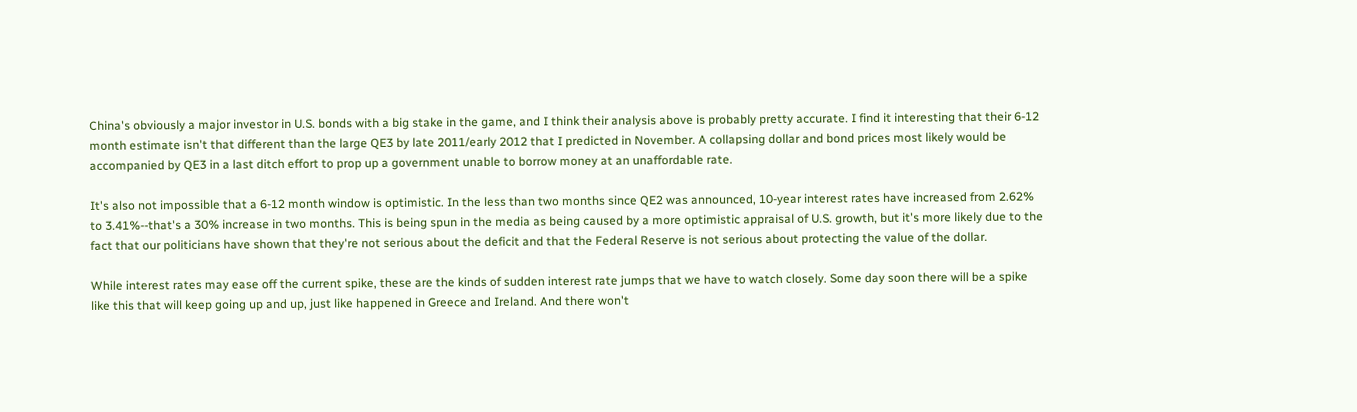China's obviously a major investor in U.S. bonds with a big stake in the game, and I think their analysis above is probably pretty accurate. I find it interesting that their 6-12 month estimate isn't that different than the large QE3 by late 2011/early 2012 that I predicted in November. A collapsing dollar and bond prices most likely would be accompanied by QE3 in a last ditch effort to prop up a government unable to borrow money at an unaffordable rate.

It's also not impossible that a 6-12 month window is optimistic. In the less than two months since QE2 was announced, 10-year interest rates have increased from 2.62% to 3.41%--that's a 30% increase in two months. This is being spun in the media as being caused by a more optimistic appraisal of U.S. growth, but it's more likely due to the fact that our politicians have shown that they're not serious about the deficit and that the Federal Reserve is not serious about protecting the value of the dollar.

While interest rates may ease off the current spike, these are the kinds of sudden interest rate jumps that we have to watch closely. Some day soon there will be a spike like this that will keep going up and up, just like happened in Greece and Ireland. And there won't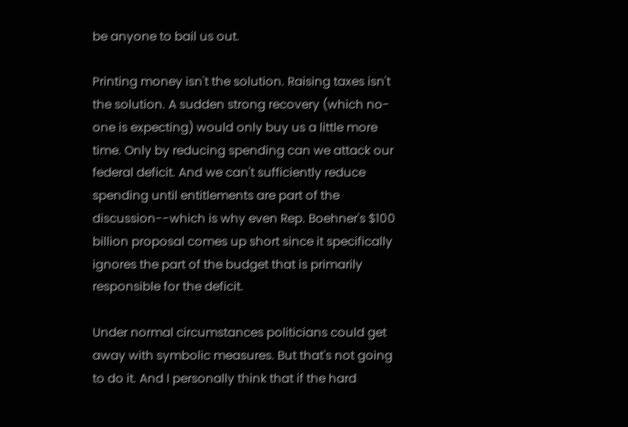be anyone to bail us out.

Printing money isn't the solution. Raising taxes isn't the solution. A sudden strong recovery (which no-one is expecting) would only buy us a little more time. Only by reducing spending can we attack our federal deficit. And we can't sufficiently reduce spending until entitlements are part of the discussion--which is why even Rep. Boehner's $100 billion proposal comes up short since it specifically ignores the part of the budget that is primarily responsible for the deficit.

Under normal circumstances politicians could get away with symbolic measures. But that's not going to do it. And I personally think that if the hard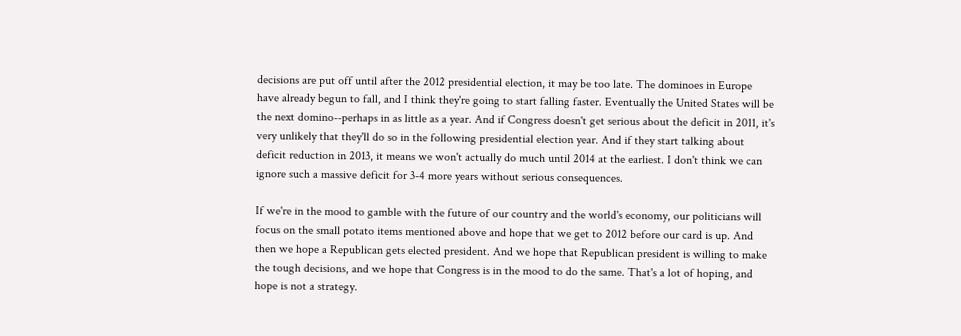decisions are put off until after the 2012 presidential election, it may be too late. The dominoes in Europe have already begun to fall, and I think they're going to start falling faster. Eventually the United States will be the next domino--perhaps in as little as a year. And if Congress doesn't get serious about the deficit in 2011, it's very unlikely that they'll do so in the following presidential election year. And if they start talking about deficit reduction in 2013, it means we won't actually do much until 2014 at the earliest. I don't think we can ignore such a massive deficit for 3-4 more years without serious consequences.

If we're in the mood to gamble with the future of our country and the world's economy, our politicians will focus on the small potato items mentioned above and hope that we get to 2012 before our card is up. And then we hope a Republican gets elected president. And we hope that Republican president is willing to make the tough decisions, and we hope that Congress is in the mood to do the same. That's a lot of hoping, and hope is not a strategy.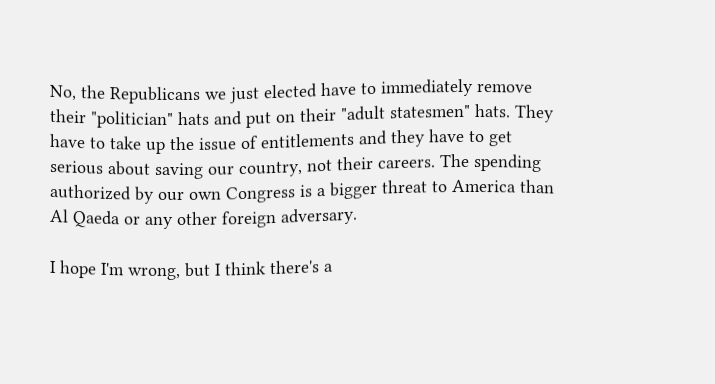No, the Republicans we just elected have to immediately remove their "politician" hats and put on their "adult statesmen" hats. They have to take up the issue of entitlements and they have to get serious about saving our country, not their careers. The spending authorized by our own Congress is a bigger threat to America than Al Qaeda or any other foreign adversary.

I hope I'm wrong, but I think there's a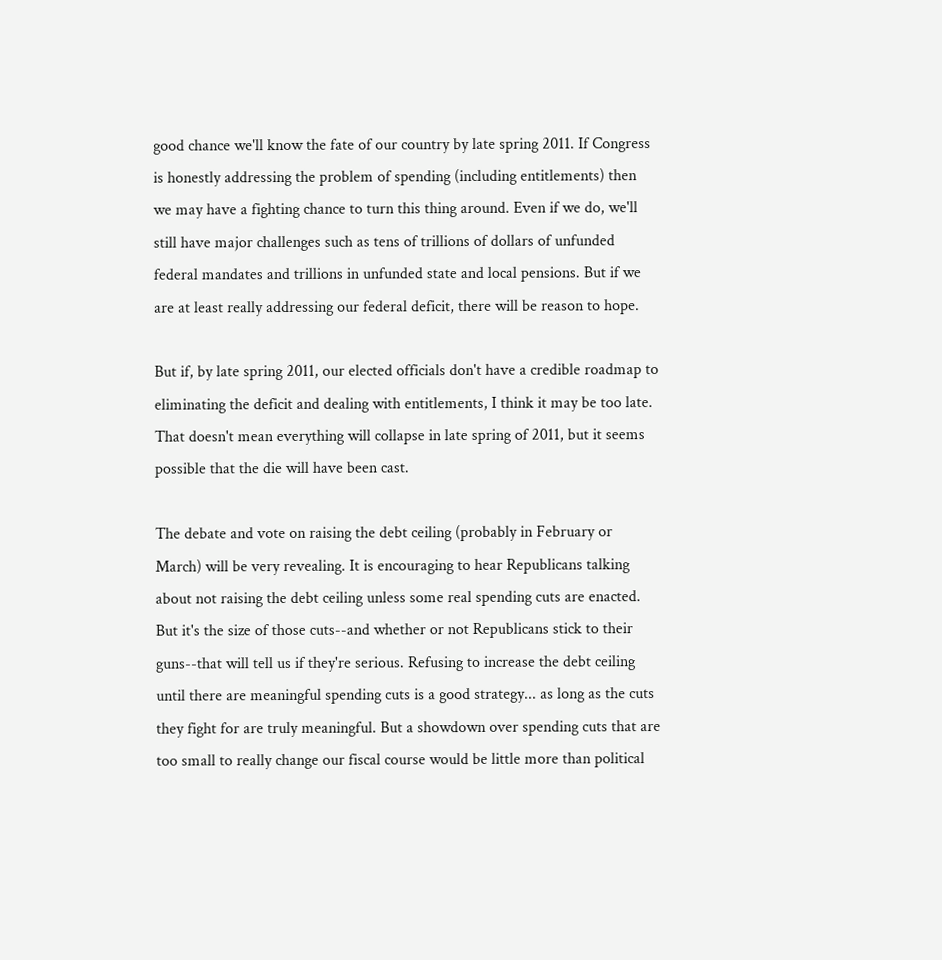good chance we'll know the fate of our country by late spring 2011. If Congress is honestly addressing the problem of spending (including entitlements) then we may have a fighting chance to turn this thing around. Even if we do, we'll still have major challenges such as tens of trillions of dollars of unfunded federal mandates and trillions in unfunded state and local pensions. But if we are at least really addressing our federal deficit, there will be reason to hope.

But if, by late spring 2011, our elected officials don't have a credible roadmap to eliminating the deficit and dealing with entitlements, I think it may be too late. That doesn't mean everything will collapse in late spring of 2011, but it seems possible that the die will have been cast.

The debate and vote on raising the debt ceiling (probably in February or March) will be very revealing. It is encouraging to hear Republicans talking about not raising the debt ceiling unless some real spending cuts are enacted. But it's the size of those cuts--and whether or not Republicans stick to their guns--that will tell us if they're serious. Refusing to increase the debt ceiling until there are meaningful spending cuts is a good strategy... as long as the cuts they fight for are truly meaningful. But a showdown over spending cuts that are too small to really change our fiscal course would be little more than political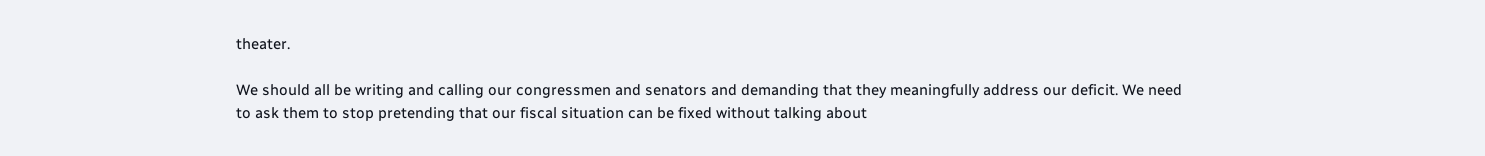theater.

We should all be writing and calling our congressmen and senators and demanding that they meaningfully address our deficit. We need to ask them to stop pretending that our fiscal situation can be fixed without talking about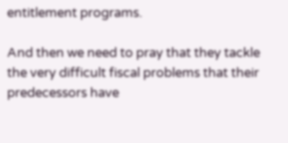entitlement programs.

And then we need to pray that they tackle the very difficult fiscal problems that their predecessors have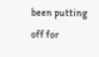been putting off for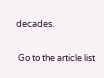decades.

 Go to the article list